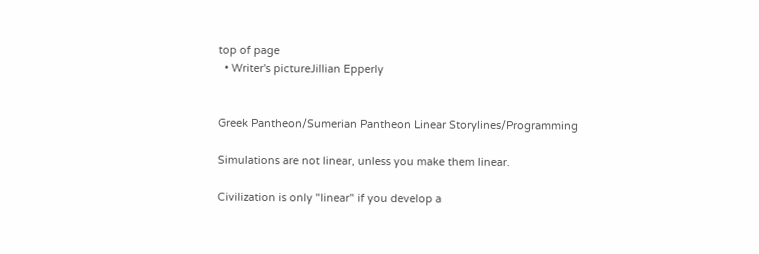top of page
  • Writer's pictureJillian Epperly


Greek Pantheon/Sumerian Pantheon Linear Storylines/Programming

Simulations are not linear, unless you make them linear.

Civilization is only "linear" if you develop a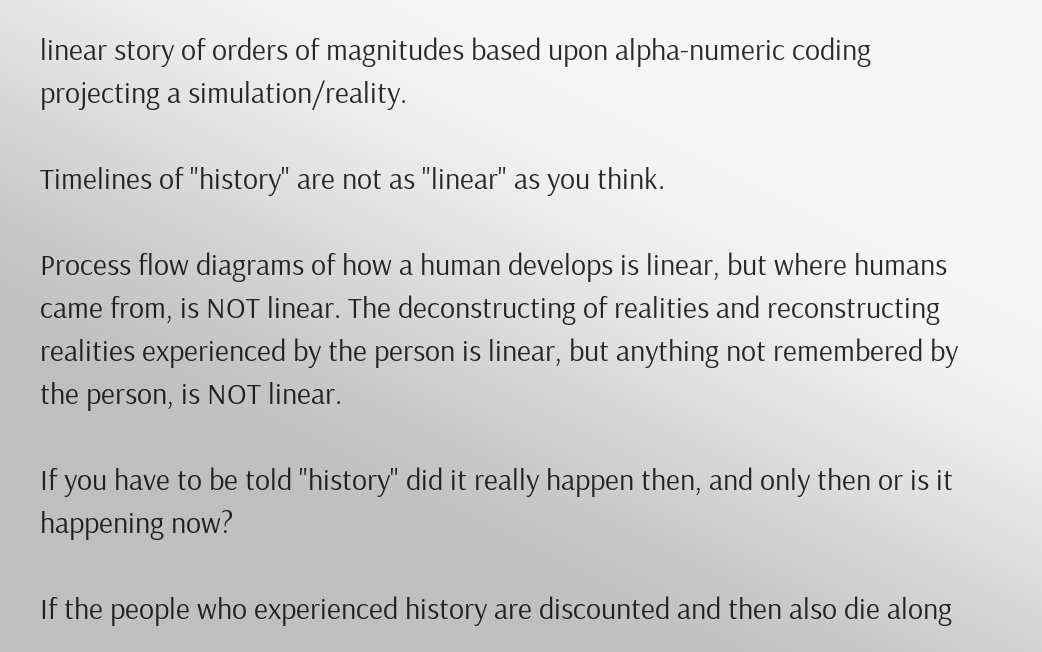linear story of orders of magnitudes based upon alpha-numeric coding projecting a simulation/reality.

Timelines of "history" are not as "linear" as you think.

Process flow diagrams of how a human develops is linear, but where humans came from, is NOT linear. The deconstructing of realities and reconstructing realities experienced by the person is linear, but anything not remembered by the person, is NOT linear.

If you have to be told "history" did it really happen then, and only then or is it happening now?

If the people who experienced history are discounted and then also die along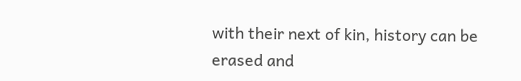with their next of kin, history can be erased and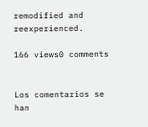remodified and reexperienced.

166 views0 comments


Los comentarios se han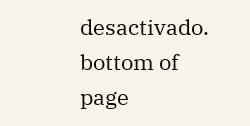desactivado.
bottom of page